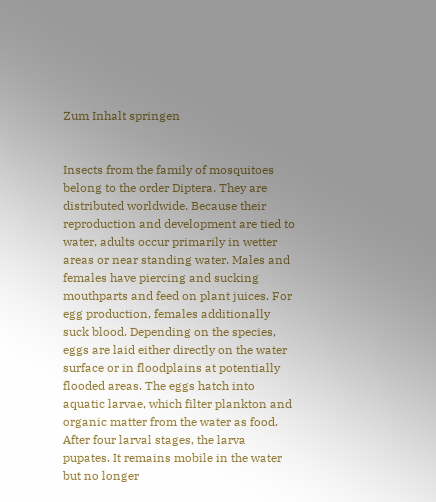Zum Inhalt springen


Insects from the family of mosquitoes belong to the order Diptera. They are distributed worldwide. Because their reproduction and development are tied to water, adults occur primarily in wetter areas or near standing water. Males and females have piercing and sucking mouthparts and feed on plant juices. For egg production, females additionally suck blood. Depending on the species, eggs are laid either directly on the water surface or in floodplains at potentially flooded areas. The eggs hatch into aquatic larvae, which filter plankton and organic matter from the water as food. After four larval stages, the larva pupates. It remains mobile in the water but no longer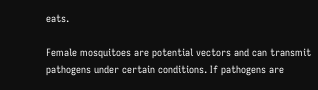eats.

Female mosquitoes are potential vectors and can transmit pathogens under certain conditions. If pathogens are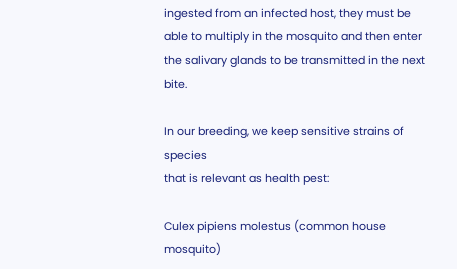ingested from an infected host, they must be able to multiply in the mosquito and then enter the salivary glands to be transmitted in the next bite.

In our breeding, we keep sensitive strains of species
that is relevant as health pest:

Culex pipiens molestus (common house mosquito)